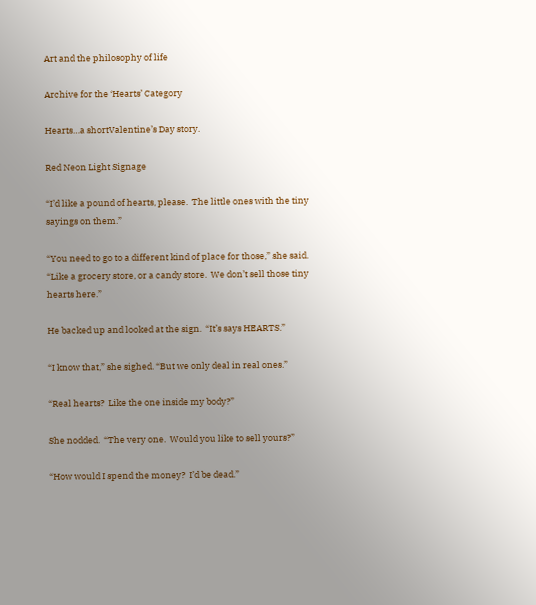Art and the philosophy of life

Archive for the ‘Hearts’ Category

Hearts…a shortValentine’s Day story.

Red Neon Light Signage

“I’d like a pound of hearts, please.  The little ones with the tiny sayings on them.”

“You need to go to a different kind of place for those,” she said.  “Like a grocery store, or a candy store.  We don’t sell those tiny hearts here.”

He backed up and looked at the sign.  “It’s says HEARTS.”

“I know that,” she sighed. “But we only deal in real ones.”

“Real hearts?  Like the one inside my body?”

She nodded.  “The very one.  Would you like to sell yours?”

“How would I spend the money?  I’d be dead.”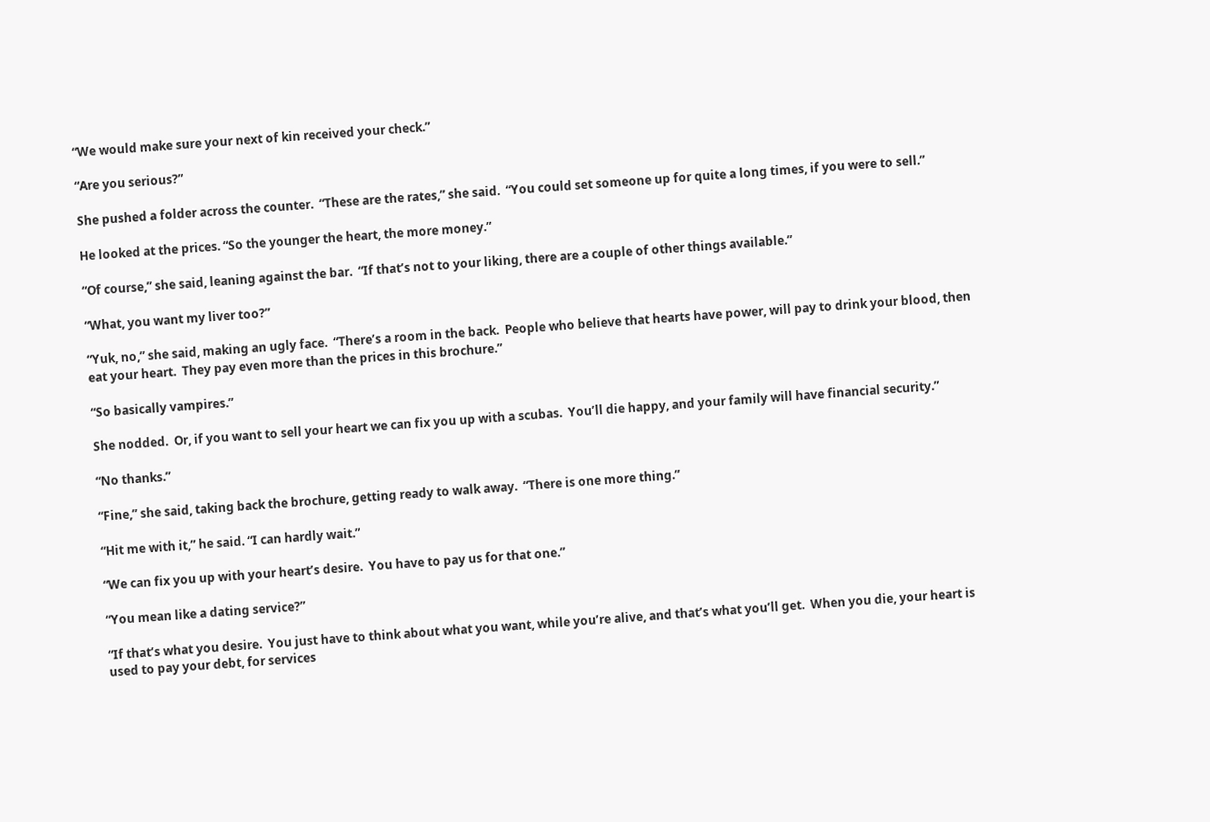“We would make sure your next of kin received your check.”

“Are you serious?”

She pushed a folder across the counter.  “These are the rates,” she said.  “You could set someone up for quite a long times, if you were to sell.”

He looked at the prices. “So the younger the heart, the more money.”

“Of course,” she said, leaning against the bar.  “If that’s not to your liking, there are a couple of other things available.”

“What, you want my liver too?”

“Yuk, no,” she said, making an ugly face.  “There’s a room in the back.  People who believe that hearts have power, will pay to drink your blood, then eat your heart.  They pay even more than the prices in this brochure.”

“So basically vampires.”

She nodded.  Or, if you want to sell your heart we can fix you up with a scubas.  You’ll die happy, and your family will have financial security.”

“No thanks.”

“Fine,” she said, taking back the brochure, getting ready to walk away.  “There is one more thing.”

“Hit me with it,” he said. “I can hardly wait.”

“We can fix you up with your heart’s desire.  You have to pay us for that one.”

“You mean like a dating service?”

“If that’s what you desire.  You just have to think about what you want, while you’re alive, and that’s what you’ll get.  When you die, your heart is used to pay your debt, for services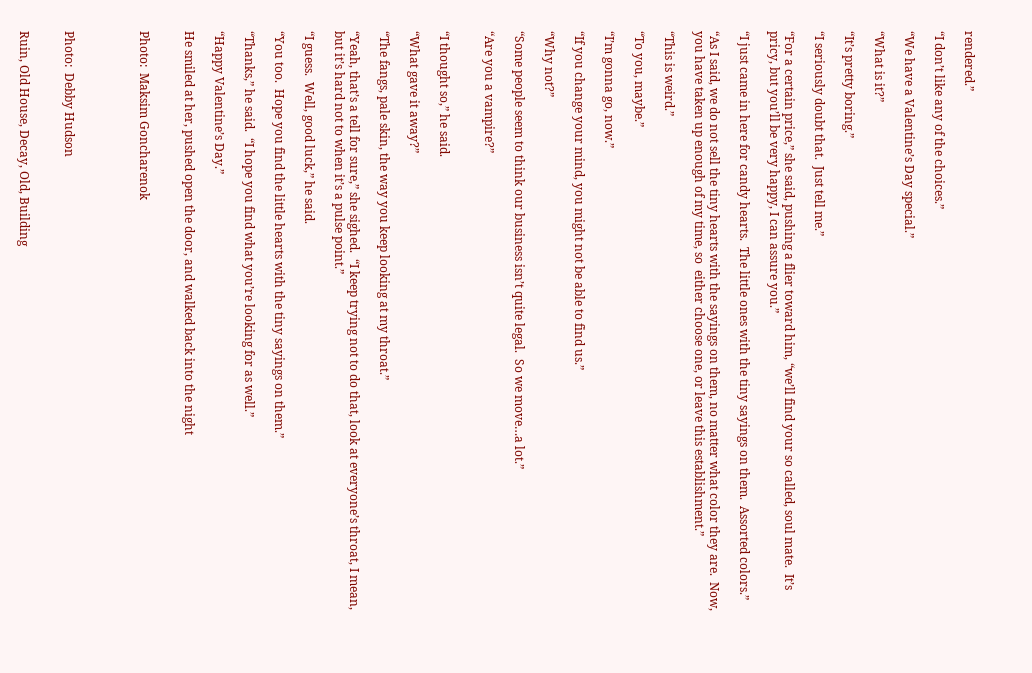rendered.”

“I don’t like any of the choices.”

“We have a Valentine’s Day special.”

“What is it?”

“It’s pretty boring.”

“I seriously doubt that.  Just tell me.”

“For a certain price,” she said, pushing a flier toward him, “we’ll find your so called, soul mate.  It’s pricy, but you’ll be very happy, I can assure you.”

“I just came in here for candy hearts.  The little ones with the tiny sayings on them.  Assorted colors.”

“As I said, we do not sell the tiny hearts with the sayings on them, no matter what color they are.  Now, you have taken up enough of my time, so  either choose one, or leave this establishment.”

“This is weird.”

“To you, maybe.”

“I’m gonna go, now.”

“If you change your mind, you might not be able to find us.”

“Why not?”

“Some people seem to think our business isn’t quite legal.  So we move…a lot.”

“Are you a vampire?”


“I thought so,” he said.

“What gave it away?”

“The fangs, pale skin, the way you keep looking at my throat.”

“Yeah, that’s a tell for sure,” she sighed.  “I keep trying not to do that, look at everyone’s throat, I mean, but it’s hard not to when it’s a pulse point.”

“I guess.  Well, good luck,” he said.

“You too.  Hope you find the little hearts with the tiny sayings on them.”

“Thanks,” he said.  “I hope you find what you’re looking for as well.”

“Happy Valentine’s Day.”

He smiled at her, pushed open the door, and walked back into the night


Photo:  Maksim Goncharenok




Photo:  Debby Hudson


Ruin, Old House, Decay, Old, Building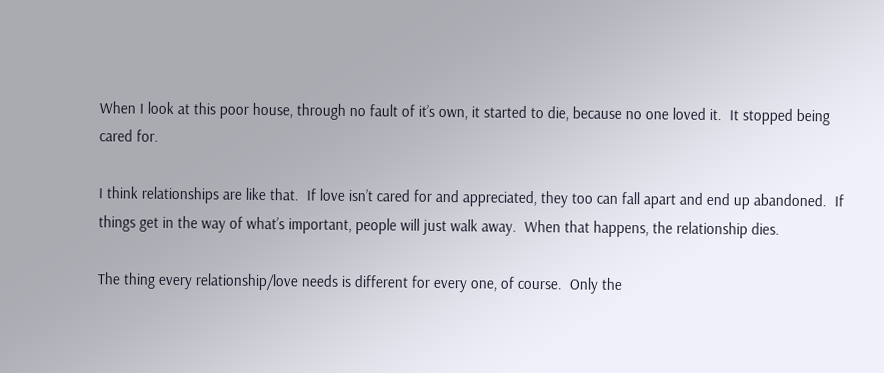When I look at this poor house, through no fault of it’s own, it started to die, because no one loved it.  It stopped being cared for.

I think relationships are like that.  If love isn’t cared for and appreciated, they too can fall apart and end up abandoned.  If things get in the way of what’s important, people will just walk away.  When that happens, the relationship dies.

The thing every relationship/love needs is different for every one, of course.  Only the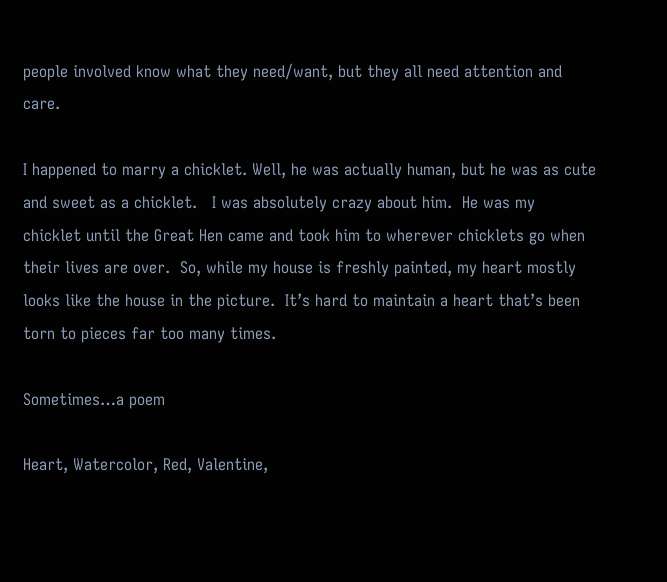people involved know what they need/want, but they all need attention and care.

I happened to marry a chicklet. Well, he was actually human, but he was as cute and sweet as a chicklet.   I was absolutely crazy about him.  He was my chicklet until the Great Hen came and took him to wherever chicklets go when their lives are over.  So, while my house is freshly painted, my heart mostly looks like the house in the picture.  It’s hard to maintain a heart that’s been torn to pieces far too many times.

Sometimes…a poem

Heart, Watercolor, Red, Valentine,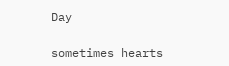Day

sometimes hearts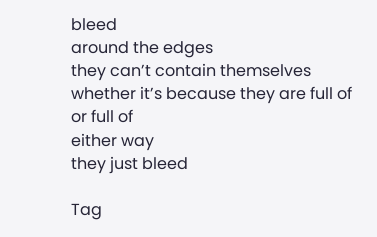bleed
around the edges
they can’t contain themselves
whether it’s because they are full of
or full of
either way
they just bleed

Tag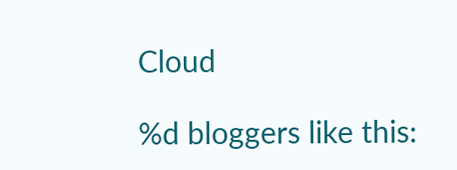Cloud

%d bloggers like this: